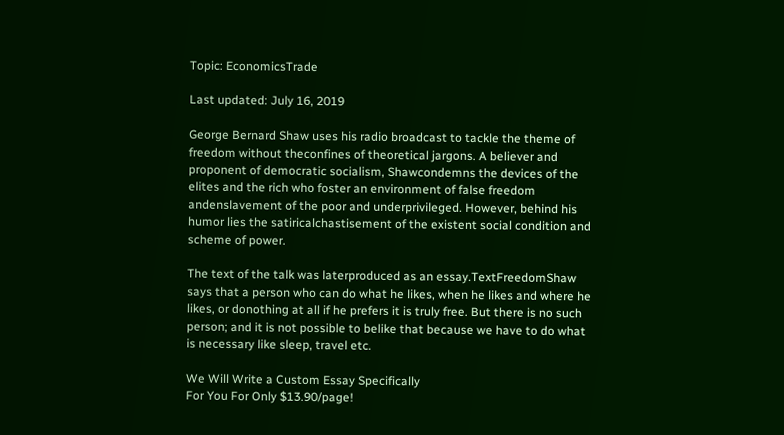Topic: EconomicsTrade

Last updated: July 16, 2019

George Bernard Shaw uses his radio broadcast to tackle the theme of freedom without theconfines of theoretical jargons. A believer and proponent of democratic socialism, Shawcondemns the devices of the elites and the rich who foster an environment of false freedom andenslavement of the poor and underprivileged. However, behind his humor lies the satiricalchastisement of the existent social condition and scheme of power.

The text of the talk was laterproduced as an essay.TextFreedomShaw says that a person who can do what he likes, when he likes and where he likes, or donothing at all if he prefers it is truly free. But there is no such person; and it is not possible to belike that because we have to do what is necessary like sleep, travel etc.

We Will Write a Custom Essay Specifically
For You For Only $13.90/page!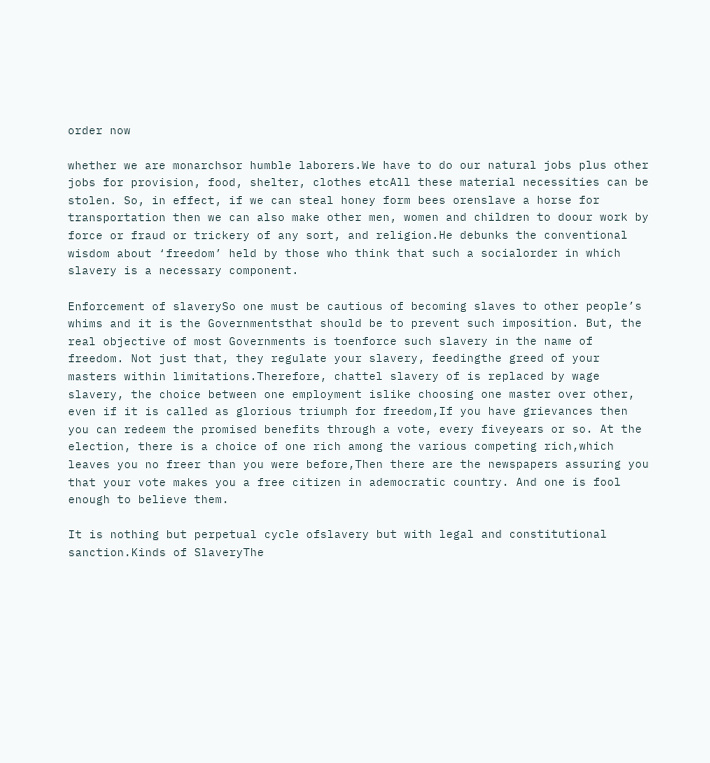order now

whether we are monarchsor humble laborers.We have to do our natural jobs plus other jobs for provision, food, shelter, clothes etcAll these material necessities can be stolen. So, in effect, if we can steal honey form bees orenslave a horse for transportation then we can also make other men, women and children to doour work by force or fraud or trickery of any sort, and religion.He debunks the conventional wisdom about ‘freedom’ held by those who think that such a socialorder in which slavery is a necessary component.

Enforcement of slaverySo one must be cautious of becoming slaves to other people’s whims and it is the Governmentsthat should be to prevent such imposition. But, the real objective of most Governments is toenforce such slavery in the name of freedom. Not just that, they regulate your slavery, feedingthe greed of your masters within limitations.Therefore, chattel slavery of is replaced by wage slavery, the choice between one employment islike choosing one master over other, even if it is called as glorious triumph for freedom,If you have grievances then you can redeem the promised benefits through a vote, every fiveyears or so. At the election, there is a choice of one rich among the various competing rich,which leaves you no freer than you were before,Then there are the newspapers assuring you that your vote makes you a free citizen in ademocratic country. And one is fool enough to believe them.

It is nothing but perpetual cycle ofslavery but with legal and constitutional sanction.Kinds of SlaveryThe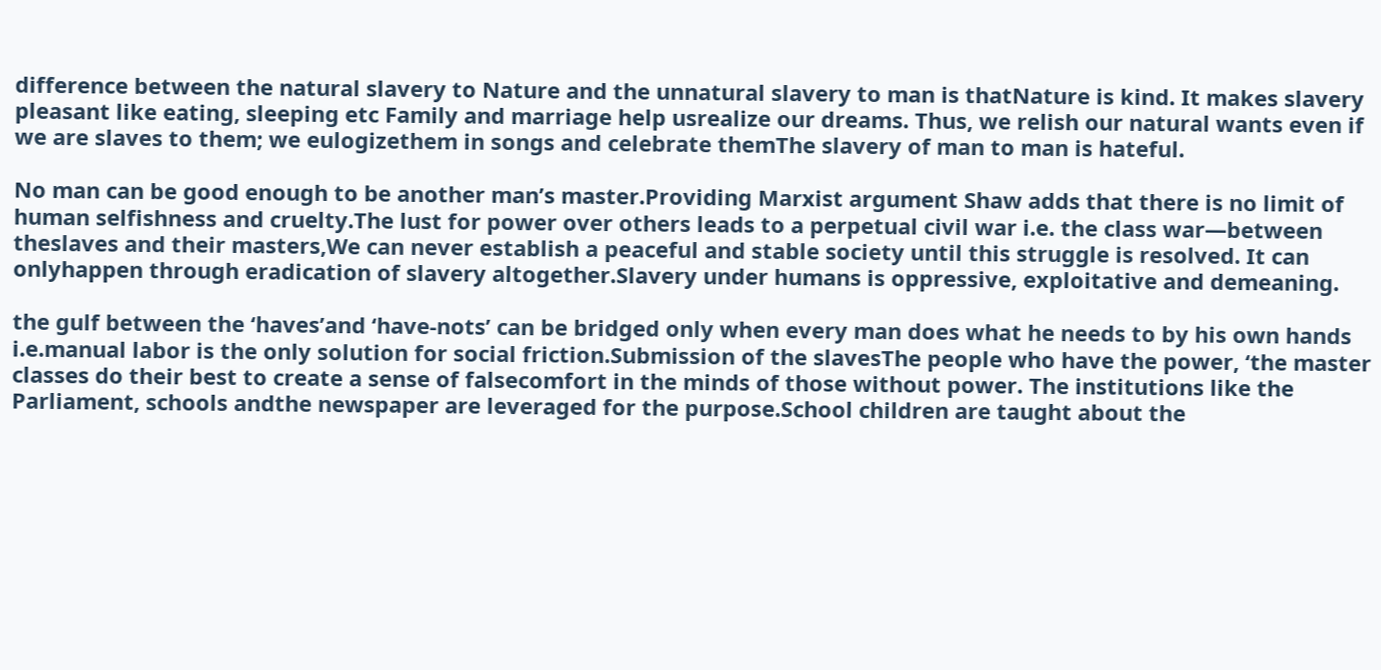difference between the natural slavery to Nature and the unnatural slavery to man is thatNature is kind. It makes slavery pleasant like eating, sleeping etc Family and marriage help usrealize our dreams. Thus, we relish our natural wants even if we are slaves to them; we eulogizethem in songs and celebrate themThe slavery of man to man is hateful.

No man can be good enough to be another man’s master.Providing Marxist argument Shaw adds that there is no limit of human selfishness and cruelty.The lust for power over others leads to a perpetual civil war i.e. the class war—between theslaves and their masters,We can never establish a peaceful and stable society until this struggle is resolved. It can onlyhappen through eradication of slavery altogether.Slavery under humans is oppressive, exploitative and demeaning.

the gulf between the ‘haves’and ‘have-nots’ can be bridged only when every man does what he needs to by his own hands i.e.manual labor is the only solution for social friction.Submission of the slavesThe people who have the power, ‘the master classes do their best to create a sense of falsecomfort in the minds of those without power. The institutions like the Parliament, schools andthe newspaper are leveraged for the purpose.School children are taught about the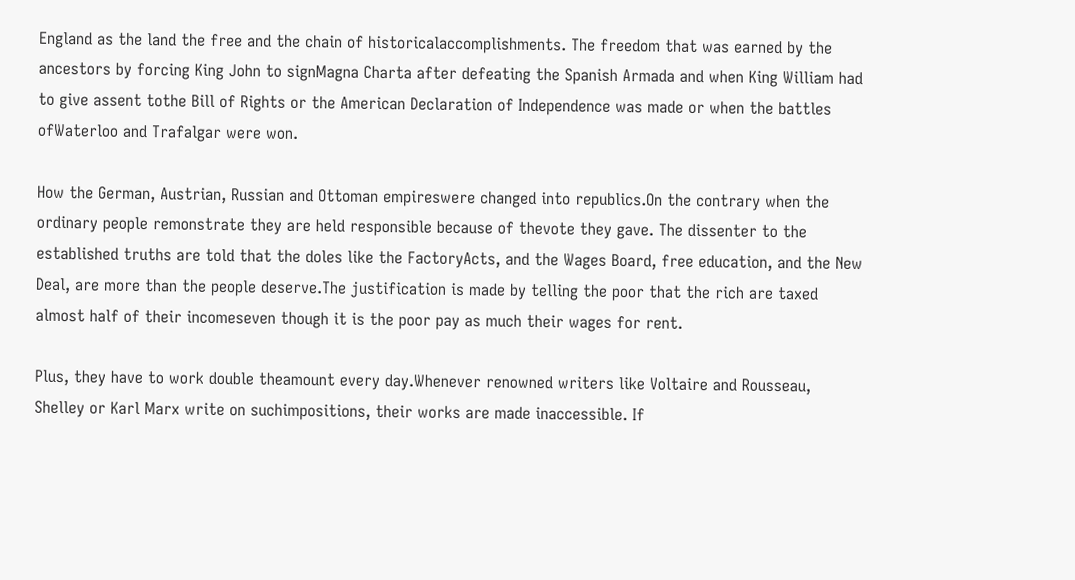England as the land the free and the chain of historicalaccomplishments. The freedom that was earned by the ancestors by forcing King John to signMagna Charta after defeating the Spanish Armada and when King William had to give assent tothe Bill of Rights or the American Declaration of Independence was made or when the battles ofWaterloo and Trafalgar were won.

How the German, Austrian, Russian and Ottoman empireswere changed into republics.On the contrary when the ordinary people remonstrate they are held responsible because of thevote they gave. The dissenter to the established truths are told that the doles like the FactoryActs, and the Wages Board, free education, and the New Deal, are more than the people deserve.The justification is made by telling the poor that the rich are taxed almost half of their incomeseven though it is the poor pay as much their wages for rent.

Plus, they have to work double theamount every day.Whenever renowned writers like Voltaire and Rousseau, Shelley or Karl Marx write on suchimpositions, their works are made inaccessible. If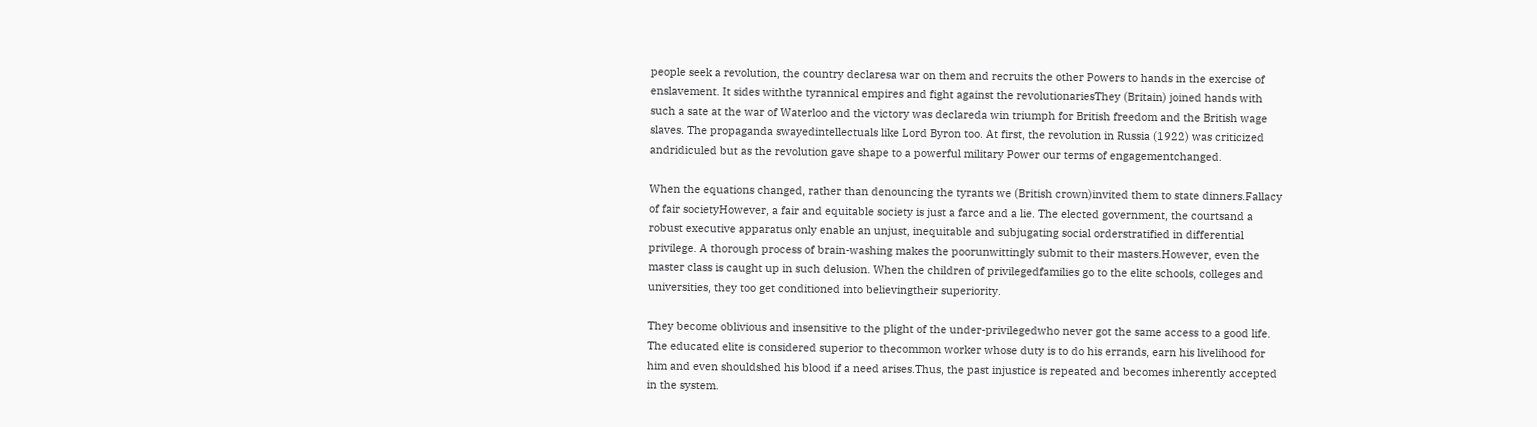people seek a revolution, the country declaresa war on them and recruits the other Powers to hands in the exercise of enslavement. It sides withthe tyrannical empires and fight against the revolutionariesThey (Britain) joined hands with such a sate at the war of Waterloo and the victory was declareda win triumph for British freedom and the British wage slaves. The propaganda swayedintellectuals like Lord Byron too. At first, the revolution in Russia (1922) was criticized andridiculed but as the revolution gave shape to a powerful military Power our terms of engagementchanged.

When the equations changed, rather than denouncing the tyrants we (British crown)invited them to state dinners.Fallacy of fair societyHowever, a fair and equitable society is just a farce and a lie. The elected government, the courtsand a robust executive apparatus only enable an unjust, inequitable and subjugating social orderstratified in differential privilege. A thorough process of brain-washing makes the poorunwittingly submit to their masters.However, even the master class is caught up in such delusion. When the children of privilegedfamilies go to the elite schools, colleges and universities, they too get conditioned into believingtheir superiority.

They become oblivious and insensitive to the plight of the under-privilegedwho never got the same access to a good life. The educated elite is considered superior to thecommon worker whose duty is to do his errands, earn his livelihood for him and even shouldshed his blood if a need arises.Thus, the past injustice is repeated and becomes inherently accepted in the system.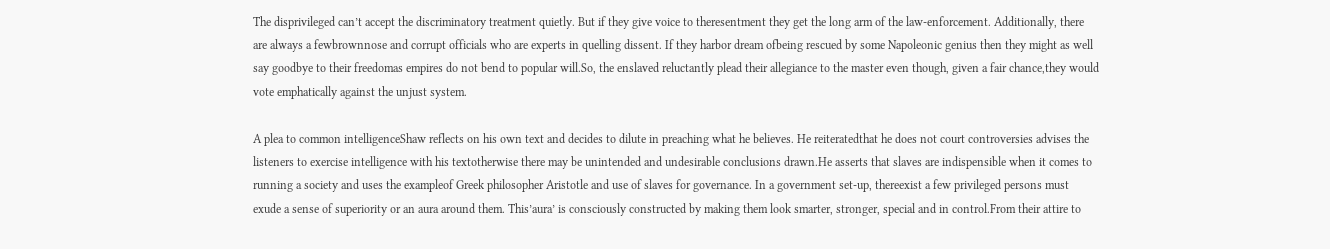The disprivileged can’t accept the discriminatory treatment quietly. But if they give voice to theresentment they get the long arm of the law-enforcement. Additionally, there are always a fewbrownnose and corrupt officials who are experts in quelling dissent. If they harbor dream ofbeing rescued by some Napoleonic genius then they might as well say goodbye to their freedomas empires do not bend to popular will.So, the enslaved reluctantly plead their allegiance to the master even though, given a fair chance,they would vote emphatically against the unjust system.

A plea to common intelligenceShaw reflects on his own text and decides to dilute in preaching what he believes. He reiteratedthat he does not court controversies advises the listeners to exercise intelligence with his textotherwise there may be unintended and undesirable conclusions drawn.He asserts that slaves are indispensible when it comes to running a society and uses the exampleof Greek philosopher Aristotle and use of slaves for governance. In a government set-up, thereexist a few privileged persons must exude a sense of superiority or an aura around them. This’aura’ is consciously constructed by making them look smarter, stronger, special and in control.From their attire to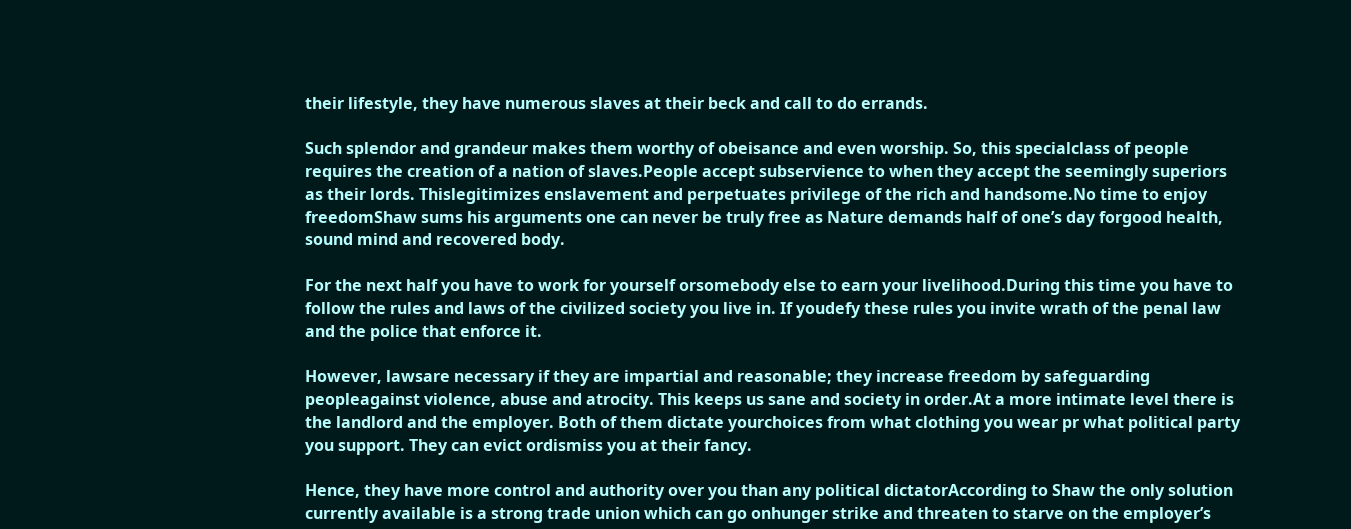their lifestyle, they have numerous slaves at their beck and call to do errands.

Such splendor and grandeur makes them worthy of obeisance and even worship. So, this specialclass of people requires the creation of a nation of slaves.People accept subservience to when they accept the seemingly superiors as their lords. Thislegitimizes enslavement and perpetuates privilege of the rich and handsome.No time to enjoy freedomShaw sums his arguments one can never be truly free as Nature demands half of one’s day forgood health, sound mind and recovered body.

For the next half you have to work for yourself orsomebody else to earn your livelihood.During this time you have to follow the rules and laws of the civilized society you live in. If youdefy these rules you invite wrath of the penal law and the police that enforce it.

However, lawsare necessary if they are impartial and reasonable; they increase freedom by safeguarding peopleagainst violence, abuse and atrocity. This keeps us sane and society in order.At a more intimate level there is the landlord and the employer. Both of them dictate yourchoices from what clothing you wear pr what political party you support. They can evict ordismiss you at their fancy.

Hence, they have more control and authority over you than any political dictatorAccording to Shaw the only solution currently available is a strong trade union which can go onhunger strike and threaten to starve on the employer’s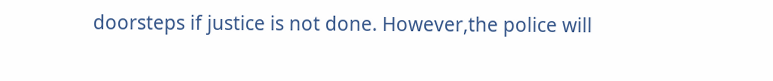doorsteps if justice is not done. However,the police will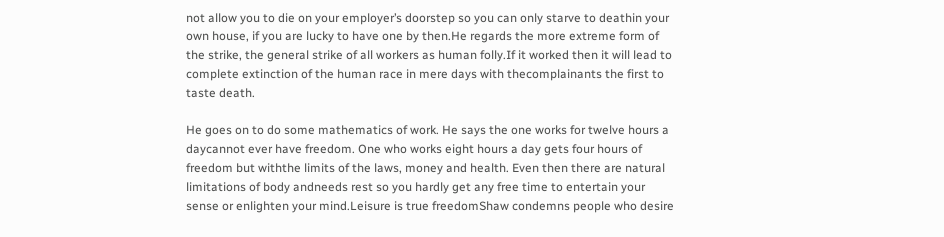not allow you to die on your employer’s doorstep so you can only starve to deathin your own house, if you are lucky to have one by then.He regards the more extreme form of the strike, the general strike of all workers as human folly.If it worked then it will lead to complete extinction of the human race in mere days with thecomplainants the first to taste death.

He goes on to do some mathematics of work. He says the one works for twelve hours a daycannot ever have freedom. One who works eight hours a day gets four hours of freedom but withthe limits of the laws, money and health. Even then there are natural limitations of body andneeds rest so you hardly get any free time to entertain your sense or enlighten your mind.Leisure is true freedomShaw condemns people who desire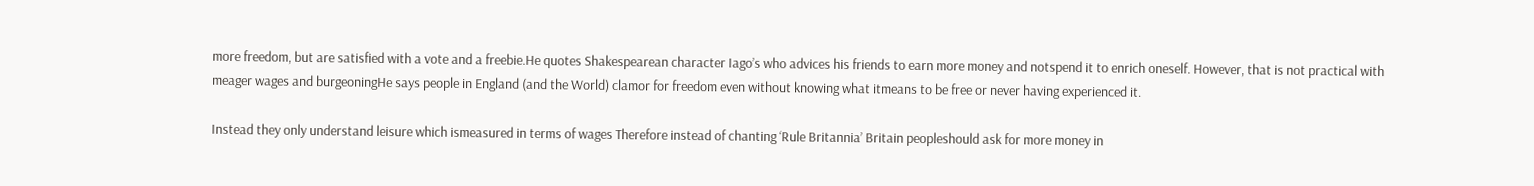more freedom, but are satisfied with a vote and a freebie.He quotes Shakespearean character Iago’s who advices his friends to earn more money and notspend it to enrich oneself. However, that is not practical with meager wages and burgeoningHe says people in England (and the World) clamor for freedom even without knowing what itmeans to be free or never having experienced it.

Instead they only understand leisure which ismeasured in terms of wages Therefore instead of chanting ‘Rule Britannia’ Britain peopleshould ask for more money in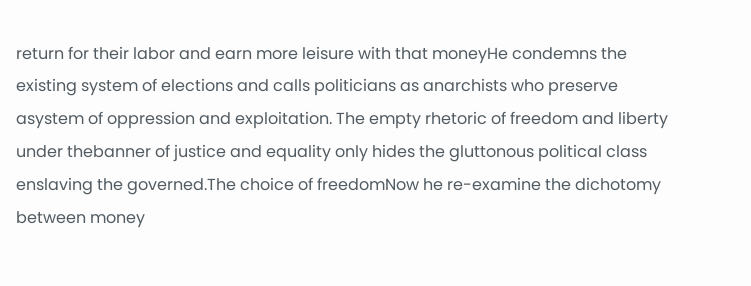return for their labor and earn more leisure with that moneyHe condemns the existing system of elections and calls politicians as anarchists who preserve asystem of oppression and exploitation. The empty rhetoric of freedom and liberty under thebanner of justice and equality only hides the gluttonous political class enslaving the governed.The choice of freedomNow he re-examine the dichotomy between money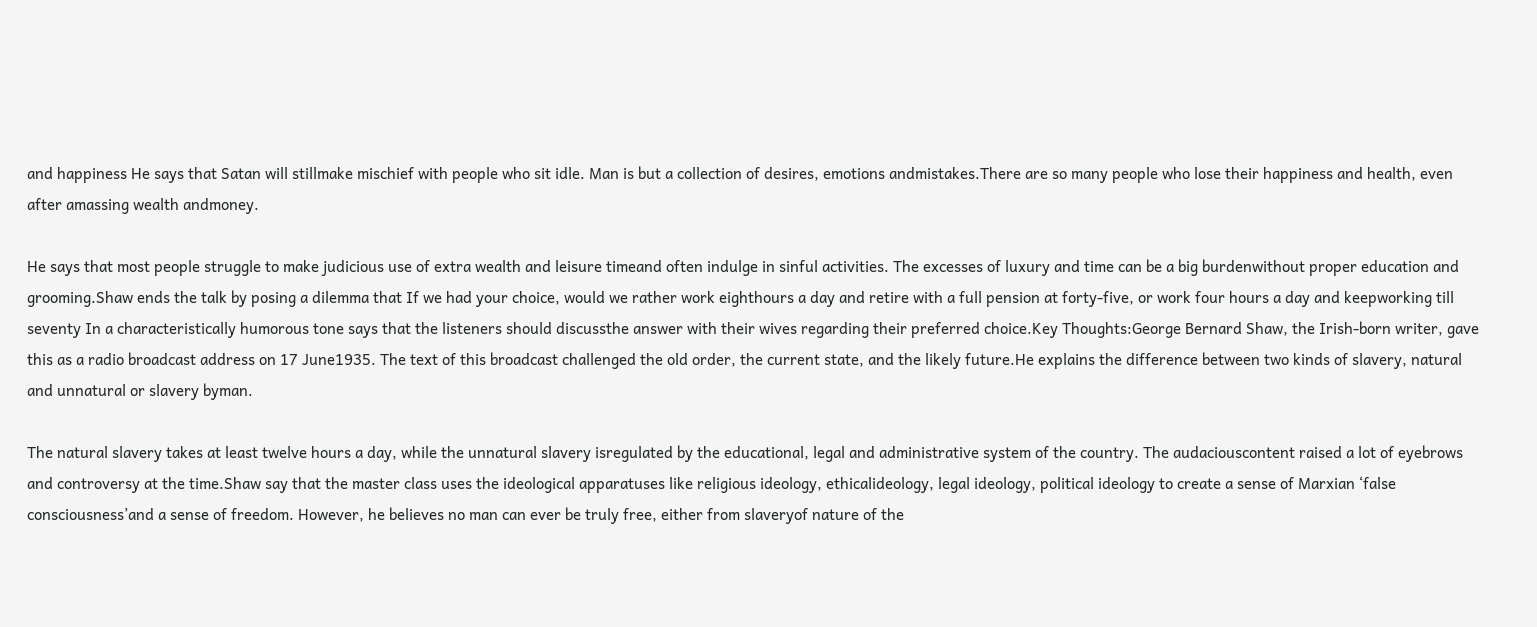and happiness He says that Satan will stillmake mischief with people who sit idle. Man is but a collection of desires, emotions andmistakes.There are so many people who lose their happiness and health, even after amassing wealth andmoney.

He says that most people struggle to make judicious use of extra wealth and leisure timeand often indulge in sinful activities. The excesses of luxury and time can be a big burdenwithout proper education and grooming.Shaw ends the talk by posing a dilemma that If we had your choice, would we rather work eighthours a day and retire with a full pension at forty-five, or work four hours a day and keepworking till seventy In a characteristically humorous tone says that the listeners should discussthe answer with their wives regarding their preferred choice.Key Thoughts:George Bernard Shaw, the Irish-born writer, gave this as a radio broadcast address on 17 June1935. The text of this broadcast challenged the old order, the current state, and the likely future.He explains the difference between two kinds of slavery, natural and unnatural or slavery byman.

The natural slavery takes at least twelve hours a day, while the unnatural slavery isregulated by the educational, legal and administrative system of the country. The audaciouscontent raised a lot of eyebrows and controversy at the time.Shaw say that the master class uses the ideological apparatuses like religious ideology, ethicalideology, legal ideology, political ideology to create a sense of Marxian ‘false consciousness’and a sense of freedom. However, he believes no man can ever be truly free, either from slaveryof nature of the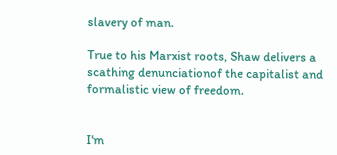slavery of man.

True to his Marxist roots, Shaw delivers a scathing denunciationof the capitalist and formalistic view of freedom.


I'm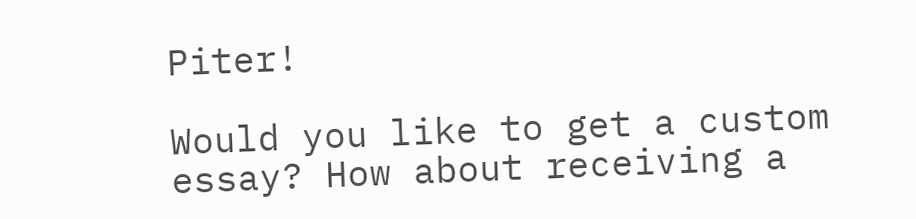Piter!

Would you like to get a custom essay? How about receiving a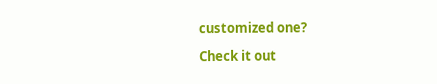customized one?

Check it out